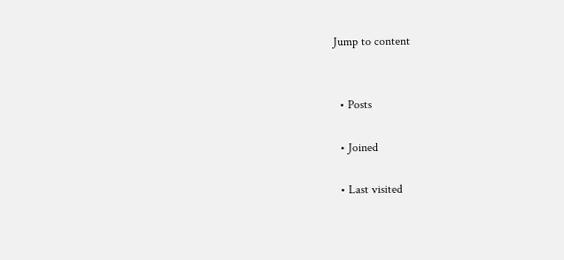Jump to content


  • Posts

  • Joined

  • Last visited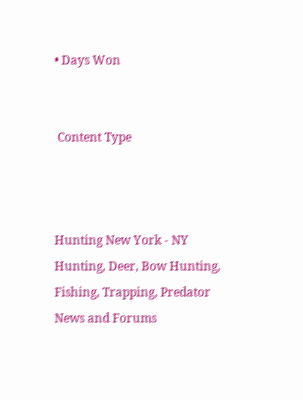• Days Won


 Content Type



Hunting New York - NY Hunting, Deer, Bow Hunting, Fishing, Trapping, Predator News and Forums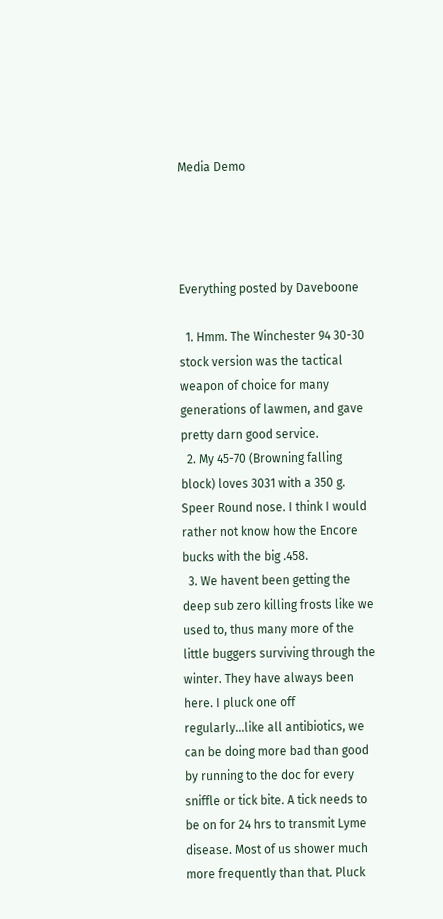Media Demo




Everything posted by Daveboone

  1. Hmm. The Winchester 94 30-30 stock version was the tactical weapon of choice for many generations of lawmen, and gave pretty darn good service.
  2. My 45-70 (Browning falling block) loves 3031 with a 350 g. Speer Round nose. I think I would rather not know how the Encore bucks with the big .458.
  3. We havent been getting the deep sub zero killing frosts like we used to, thus many more of the little buggers surviving through the winter. They have always been here. I pluck one off regularly...like all antibiotics, we can be doing more bad than good by running to the doc for every sniffle or tick bite. A tick needs to be on for 24 hrs to transmit Lyme disease. Most of us shower much more frequently than that. Pluck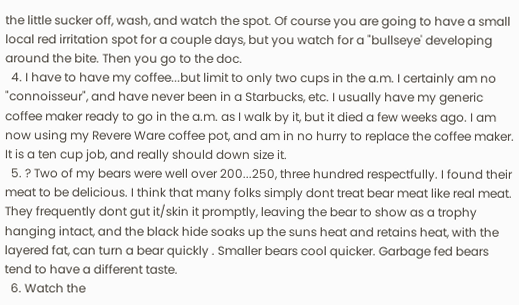the little sucker off, wash, and watch the spot. Of course you are going to have a small local red irritation spot for a couple days, but you watch for a "bullseye' developing around the bite. Then you go to the doc.
  4. I have to have my coffee...but limit to only two cups in the a.m. I certainly am no "connoisseur", and have never been in a Starbucks, etc. I usually have my generic coffee maker ready to go in the a.m. as I walk by it, but it died a few weeks ago. I am now using my Revere Ware coffee pot, and am in no hurry to replace the coffee maker. It is a ten cup job, and really should down size it.
  5. ? Two of my bears were well over 200...250, three hundred respectfully. I found their meat to be delicious. I think that many folks simply dont treat bear meat like real meat. They frequently dont gut it/skin it promptly, leaving the bear to show as a trophy hanging intact, and the black hide soaks up the suns heat and retains heat, with the layered fat, can turn a bear quickly . Smaller bears cool quicker. Garbage fed bears tend to have a different taste.
  6. Watch the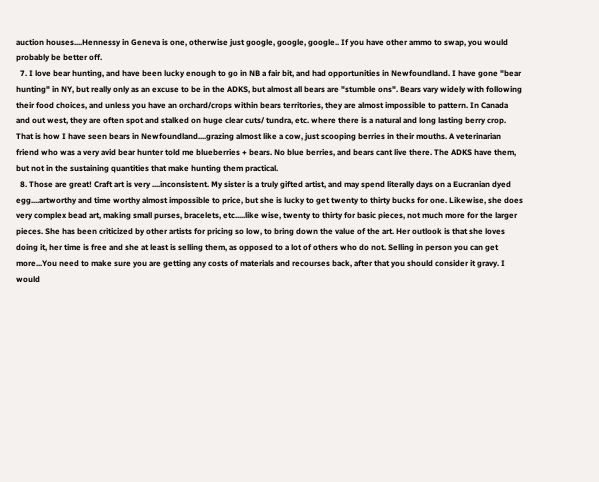auction houses....Hennessy in Geneva is one, otherwise just google, google, google.. If you have other ammo to swap, you would probably be better off.
  7. I love bear hunting, and have been lucky enough to go in NB a fair bit, and had opportunities in Newfoundland. I have gone "bear hunting" in NY, but really only as an excuse to be in the ADKS, but almost all bears are "stumble ons". Bears vary widely with following their food choices, and unless you have an orchard/crops within bears territories, they are almost impossible to pattern. In Canada and out west, they are often spot and stalked on huge clear cuts/ tundra, etc. where there is a natural and long lasting berry crop. That is how I have seen bears in Newfoundland....grazing almost like a cow, just scooping berries in their mouths. A veterinarian friend who was a very avid bear hunter told me blueberries + bears. No blue berries, and bears cant live there. The ADKS have them, but not in the sustaining quantities that make hunting them practical.
  8. Those are great! Craft art is very ....inconsistent. My sister is a truly gifted artist, and may spend literally days on a Eucranian dyed egg....artworthy and time worthy almost impossible to price, but she is lucky to get twenty to thirty bucks for one. Likewise, she does very complex bead art, making small purses, bracelets, etc.....like wise, twenty to thirty for basic pieces, not much more for the larger pieces. She has been criticized by other artists for pricing so low, to bring down the value of the art. Her outlook is that she loves doing it, her time is free and she at least is selling them, as opposed to a lot of others who do not. Selling in person you can get more...You need to make sure you are getting any costs of materials and recourses back, after that you should consider it gravy. I would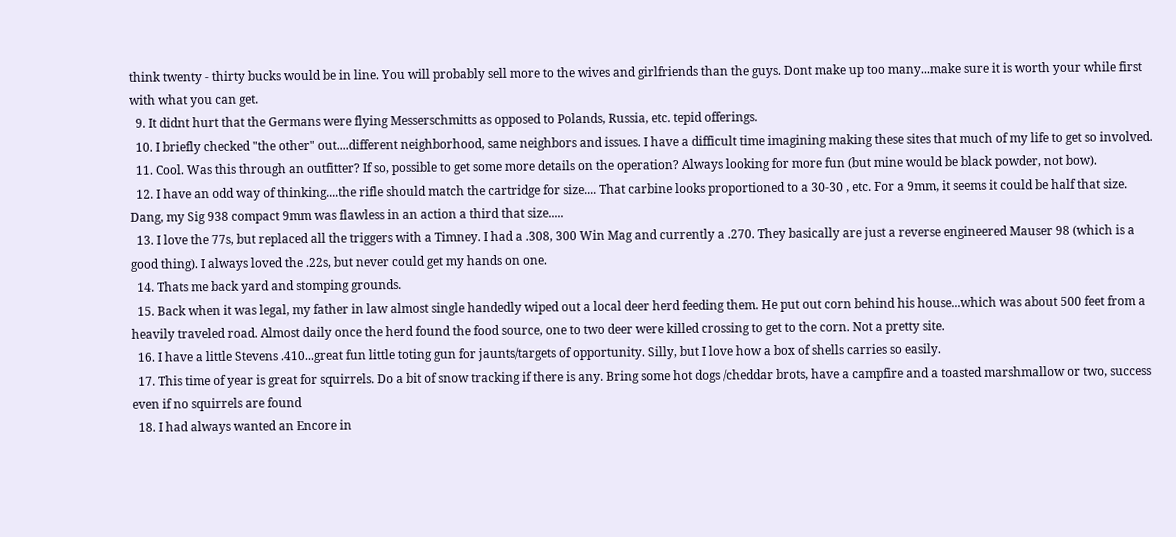think twenty - thirty bucks would be in line. You will probably sell more to the wives and girlfriends than the guys. Dont make up too many...make sure it is worth your while first with what you can get.
  9. It didnt hurt that the Germans were flying Messerschmitts as opposed to Polands, Russia, etc. tepid offerings.
  10. I briefly checked "the other" out....different neighborhood, same neighbors and issues. I have a difficult time imagining making these sites that much of my life to get so involved.
  11. Cool. Was this through an outfitter? If so, possible to get some more details on the operation? Always looking for more fun (but mine would be black powder, not bow).
  12. I have an odd way of thinking....the rifle should match the cartridge for size.... That carbine looks proportioned to a 30-30 , etc. For a 9mm, it seems it could be half that size. Dang, my Sig 938 compact 9mm was flawless in an action a third that size.....
  13. I love the 77s, but replaced all the triggers with a Timney. I had a .308, 300 Win Mag and currently a .270. They basically are just a reverse engineered Mauser 98 (which is a good thing). I always loved the .22s, but never could get my hands on one.
  14. Thats me back yard and stomping grounds.
  15. Back when it was legal, my father in law almost single handedly wiped out a local deer herd feeding them. He put out corn behind his house...which was about 500 feet from a heavily traveled road. Almost daily once the herd found the food source, one to two deer were killed crossing to get to the corn. Not a pretty site.
  16. I have a little Stevens .410...great fun little toting gun for jaunts/targets of opportunity. Silly, but I love how a box of shells carries so easily.
  17. This time of year is great for squirrels. Do a bit of snow tracking if there is any. Bring some hot dogs /cheddar brots, have a campfire and a toasted marshmallow or two, success even if no squirrels are found
  18. I had always wanted an Encore in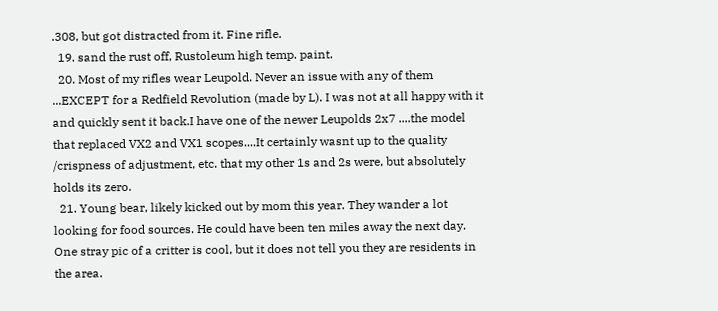.308, but got distracted from it. Fine rifle.
  19. sand the rust off, Rustoleum high temp. paint.
  20. Most of my rifles wear Leupold. Never an issue with any of them ...EXCEPT for a Redfield Revolution (made by L). I was not at all happy with it and quickly sent it back.I have one of the newer Leupolds 2x7 ....the model that replaced VX2 and VX1 scopes....It certainly wasnt up to the quality /crispness of adjustment, etc. that my other 1s and 2s were, but absolutely holds its zero.
  21. Young bear, likely kicked out by mom this year. They wander a lot looking for food sources. He could have been ten miles away the next day. One stray pic of a critter is cool, but it does not tell you they are residents in the area.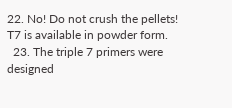22. No! Do not crush the pellets! T7 is available in powder form.
  23. The triple 7 primers were designed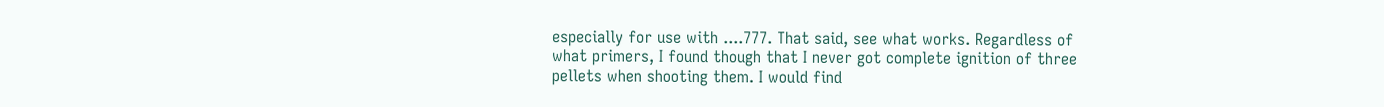especially for use with ....777. That said, see what works. Regardless of what primers, I found though that I never got complete ignition of three pellets when shooting them. I would find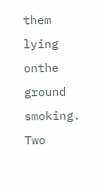them lying onthe ground smoking. Two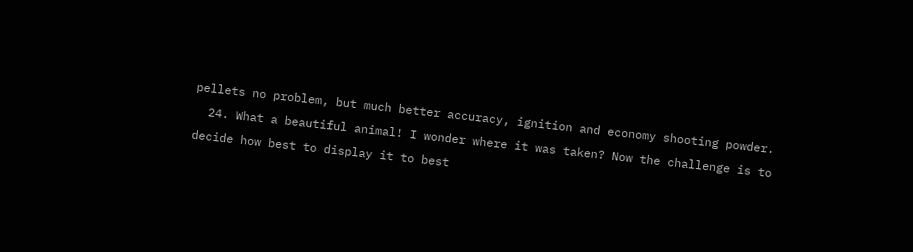pellets no problem, but much better accuracy, ignition and economy shooting powder.
  24. What a beautiful animal! I wonder where it was taken? Now the challenge is to decide how best to display it to best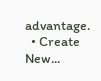advantage.
  • Create New...